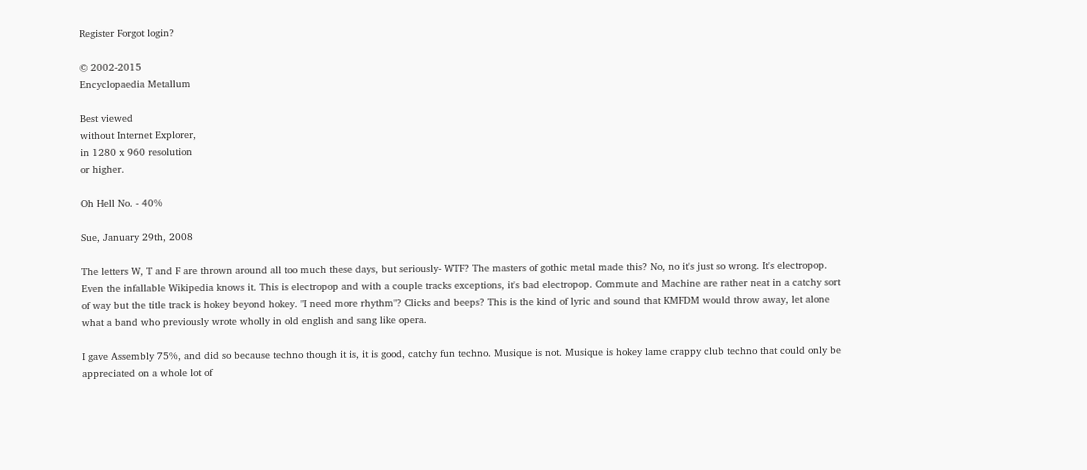Register Forgot login?

© 2002-2015
Encyclopaedia Metallum

Best viewed
without Internet Explorer,
in 1280 x 960 resolution
or higher.

Oh Hell No. - 40%

Sue, January 29th, 2008

The letters W, T and F are thrown around all too much these days, but seriously- WTF? The masters of gothic metal made this? No, no it's just so wrong. It's electropop. Even the infallable Wikipedia knows it. This is electropop and with a couple tracks exceptions, it's bad electropop. Commute and Machine are rather neat in a catchy sort of way but the title track is hokey beyond hokey. "I need more rhythm"? Clicks and beeps? This is the kind of lyric and sound that KMFDM would throw away, let alone what a band who previously wrote wholly in old english and sang like opera.

I gave Assembly 75%, and did so because techno though it is, it is good, catchy fun techno. Musique is not. Musique is hokey lame crappy club techno that could only be appreciated on a whole lot of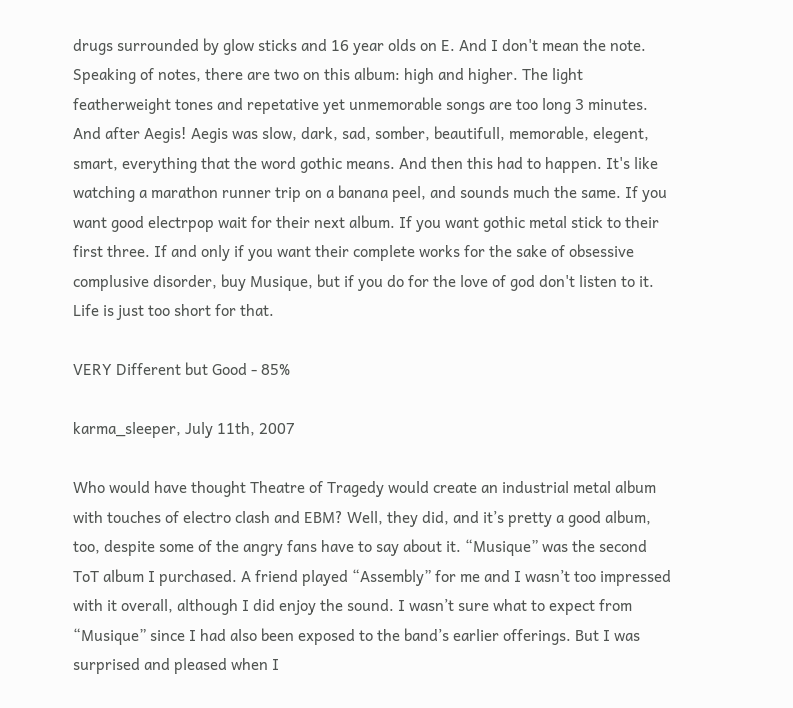drugs surrounded by glow sticks and 16 year olds on E. And I don't mean the note. Speaking of notes, there are two on this album: high and higher. The light featherweight tones and repetative yet unmemorable songs are too long 3 minutes. And after Aegis! Aegis was slow, dark, sad, somber, beautifull, memorable, elegent, smart, everything that the word gothic means. And then this had to happen. It's like watching a marathon runner trip on a banana peel, and sounds much the same. If you want good electrpop wait for their next album. If you want gothic metal stick to their first three. If and only if you want their complete works for the sake of obsessive complusive disorder, buy Musique, but if you do for the love of god don't listen to it. Life is just too short for that.

VERY Different but Good - 85%

karma_sleeper, July 11th, 2007

Who would have thought Theatre of Tragedy would create an industrial metal album with touches of electro clash and EBM? Well, they did, and it’s pretty a good album, too, despite some of the angry fans have to say about it. “Musique” was the second ToT album I purchased. A friend played “Assembly” for me and I wasn’t too impressed with it overall, although I did enjoy the sound. I wasn’t sure what to expect from “Musique” since I had also been exposed to the band’s earlier offerings. But I was surprised and pleased when I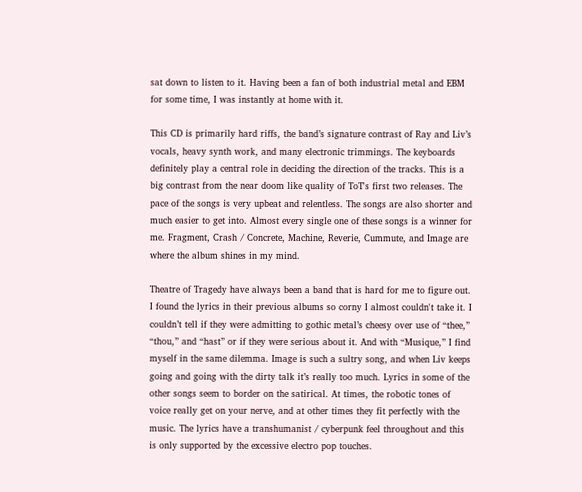sat down to listen to it. Having been a fan of both industrial metal and EBM for some time, I was instantly at home with it.

This CD is primarily hard riffs, the band’s signature contrast of Ray and Liv’s vocals, heavy synth work, and many electronic trimmings. The keyboards definitely play a central role in deciding the direction of the tracks. This is a big contrast from the near doom like quality of ToT's first two releases. The pace of the songs is very upbeat and relentless. The songs are also shorter and much easier to get into. Almost every single one of these songs is a winner for me. Fragment, Crash / Concrete, Machine, Reverie, Cummute, and Image are where the album shines in my mind.

Theatre of Tragedy have always been a band that is hard for me to figure out. I found the lyrics in their previous albums so corny I almost couldn't take it. I couldn’t tell if they were admitting to gothic metal’s cheesy over use of “thee,” “thou,” and “hast” or if they were serious about it. And with “Musique,” I find myself in the same dilemma. Image is such a sultry song, and when Liv keeps going and going with the dirty talk it’s really too much. Lyrics in some of the other songs seem to border on the satirical. At times, the robotic tones of voice really get on your nerve, and at other times they fit perfectly with the music. The lyrics have a transhumanist / cyberpunk feel throughout and this is only supported by the excessive electro pop touches.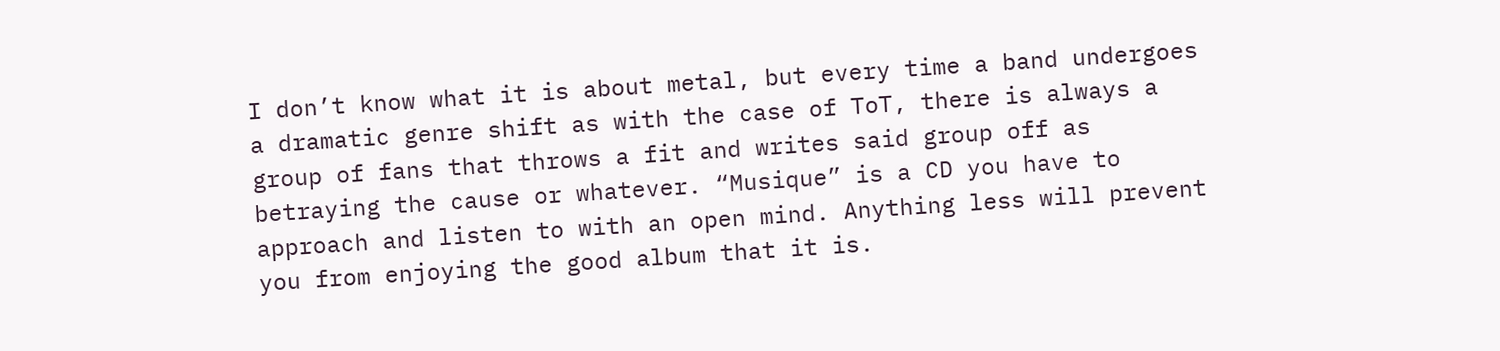I don’t know what it is about metal, but every time a band undergoes a dramatic genre shift as with the case of ToT, there is always a group of fans that throws a fit and writes said group off as betraying the cause or whatever. “Musique” is a CD you have to approach and listen to with an open mind. Anything less will prevent you from enjoying the good album that it is.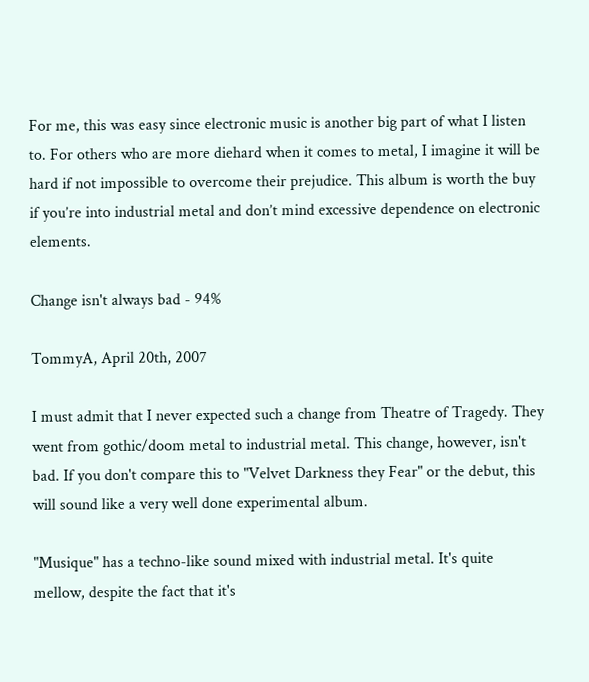For me, this was easy since electronic music is another big part of what I listen to. For others who are more diehard when it comes to metal, I imagine it will be hard if not impossible to overcome their prejudice. This album is worth the buy if you’re into industrial metal and don’t mind excessive dependence on electronic elements.

Change isn't always bad - 94%

TommyA, April 20th, 2007

I must admit that I never expected such a change from Theatre of Tragedy. They went from gothic/doom metal to industrial metal. This change, however, isn't bad. If you don't compare this to "Velvet Darkness they Fear" or the debut, this will sound like a very well done experimental album.

"Musique" has a techno-like sound mixed with industrial metal. It's quite mellow, despite the fact that it's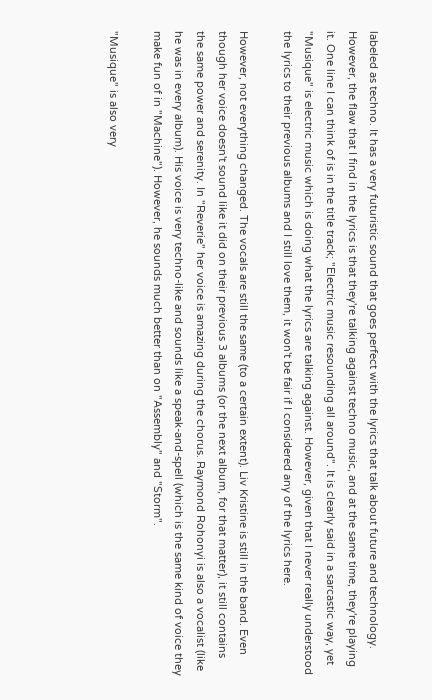labeled as techno. It has a very futuristic sound that goes perfect with the lyrics that talk about future and technology. However, the flaw that I find in the lyrics is that they're talking against techno music, and at the same time, they're playing it. One line I can think of is in the title track; "Electric music resounding all around". It is clearly said in a sarcastic way, yet "Musique" is electric music which is doing what the lyrics are talking against. However, given that I never really understood the lyrics to their previous albums and I still love them, it won't be fair if I considered any of the lyrics here.

However, not everything changed. The vocals are still the same (to a certain extent). Liv Kristine is still in the band. Even though her voice doesn't sound like it did on their previous 3 albums (or the next album, for that matter), it still contains the same power and serenity. In "Reverie" her voice is amazing during the chorus. Raymond Rohonyi is also a vocalist (like he was in every album). His voice is very techno-like and sounds like a speak-and-spell (which is the same kind of voice they make fun of in "Machine"). However, he sounds much better than on "Assembly" and "Storm".

"Musique" is also very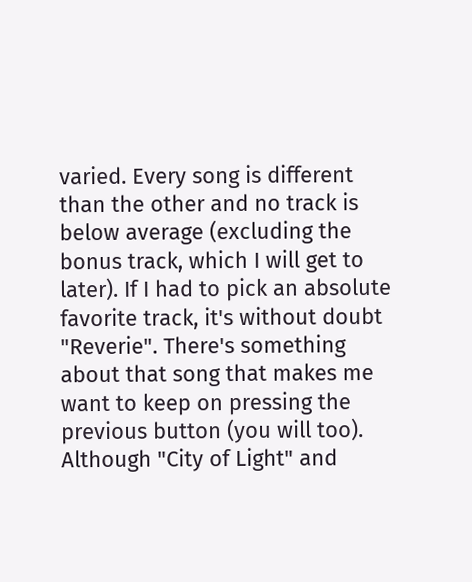varied. Every song is different than the other and no track is below average (excluding the bonus track, which I will get to later). If I had to pick an absolute favorite track, it's without doubt "Reverie". There's something about that song that makes me want to keep on pressing the previous button (you will too). Although "City of Light" and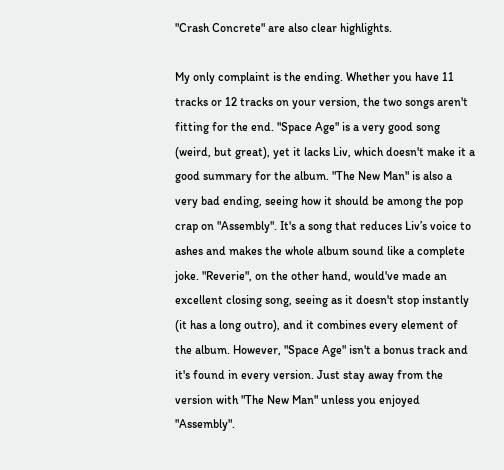"Crash Concrete" are also clear highlights.

My only complaint is the ending. Whether you have 11 tracks or 12 tracks on your version, the two songs aren't fitting for the end. "Space Age" is a very good song (weird, but great), yet it lacks Liv, which doesn't make it a good summary for the album. "The New Man" is also a very bad ending, seeing how it should be among the pop crap on "Assembly". It's a song that reduces Liv’s voice to ashes and makes the whole album sound like a complete joke. "Reverie", on the other hand, would've made an excellent closing song, seeing as it doesn't stop instantly (it has a long outro), and it combines every element of the album. However, "Space Age" isn't a bonus track and it's found in every version. Just stay away from the version with "The New Man" unless you enjoyed "Assembly".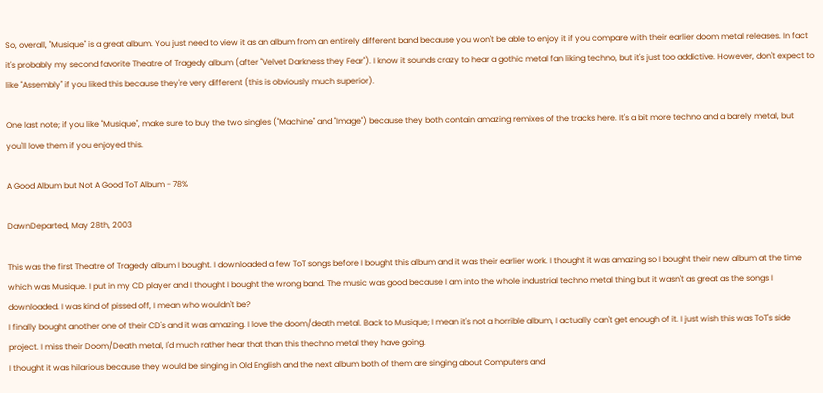So, overall, "Musique" is a great album. You just need to view it as an album from an entirely different band because you won't be able to enjoy it if you compare with their earlier doom metal releases. In fact it's probably my second favorite Theatre of Tragedy album (after "Velvet Darkness they Fear"). I know it sounds crazy to hear a gothic metal fan liking techno, but it's just too addictive. However, don't expect to like "Assembly" if you liked this because they're very different (this is obviously much superior).

One last note; if you like "Musique", make sure to buy the two singles ("Machine" and "Image") because they both contain amazing remixes of the tracks here. It's a bit more techno and a barely metal, but you'll love them if you enjoyed this.

A Good Album but Not A Good ToT Album - 78%

DawnDeparted, May 28th, 2003

This was the first Theatre of Tragedy album I bought. I downloaded a few ToT songs before I bought this album and it was their earlier work. I thought it was amazing so I bought their new album at the time which was Musique. I put in my CD player and I thought I bought the wrong band. The music was good because I am into the whole industrial techno metal thing but it wasn't as great as the songs I downloaded. I was kind of pissed off, I mean who wouldn't be?
I finally bought another one of their CD's and it was amazing. I love the doom/death metal. Back to Musique; I mean it's not a horrible album, I actually can't get enough of it. I just wish this was ToT's side project. I miss their Doom/Death metal, I'd much rather hear that than this thechno metal they have going.
I thought it was hilarious because they would be singing in Old English and the next album both of them are singing about Computers and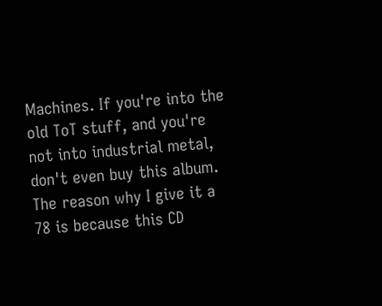Machines. If you're into the old ToT stuff, and you're not into industrial metal, don't even buy this album.
The reason why I give it a 78 is because this CD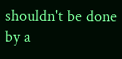shouldn't be done by a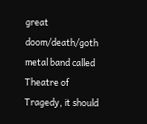great doom/death/goth metal band called Theatre of Tragedy, it should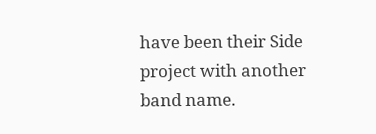have been their Side project with another band name.